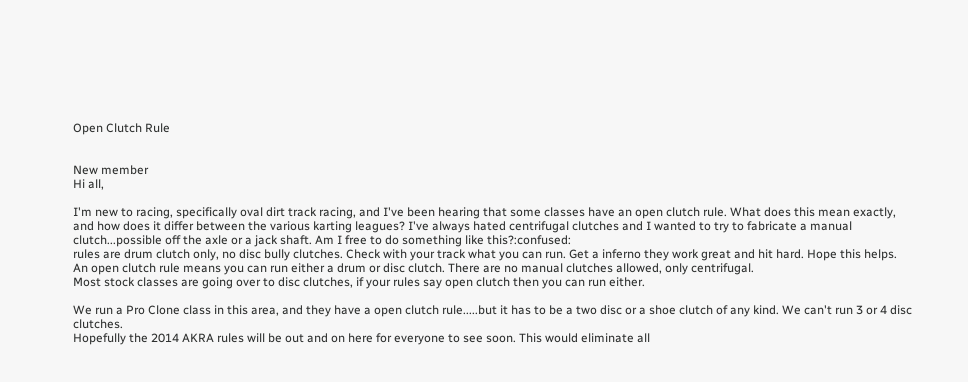Open Clutch Rule


New member
Hi all,

I'm new to racing, specifically oval dirt track racing, and I've been hearing that some classes have an open clutch rule. What does this mean exactly, and how does it differ between the various karting leagues? I've always hated centrifugal clutches and I wanted to try to fabricate a manual clutch...possible off the axle or a jack shaft. Am I free to do something like this?:confused:
rules are drum clutch only, no disc bully clutches. Check with your track what you can run. Get a inferno they work great and hit hard. Hope this helps.
An open clutch rule means you can run either a drum or disc clutch. There are no manual clutches allowed, only centrifugal.
Most stock classes are going over to disc clutches, if your rules say open clutch then you can run either.

We run a Pro Clone class in this area, and they have a open clutch rule.....but it has to be a two disc or a shoe clutch of any kind. We can't run 3 or 4 disc clutches.
Hopefully the 2014 AKRA rules will be out and on here for everyone to see soon. This would eliminate all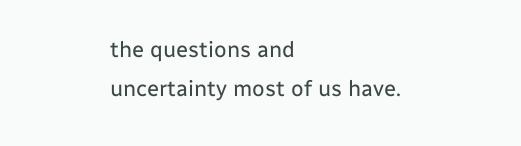the questions and uncertainty most of us have.